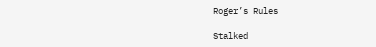Roger’s Rules

Stalked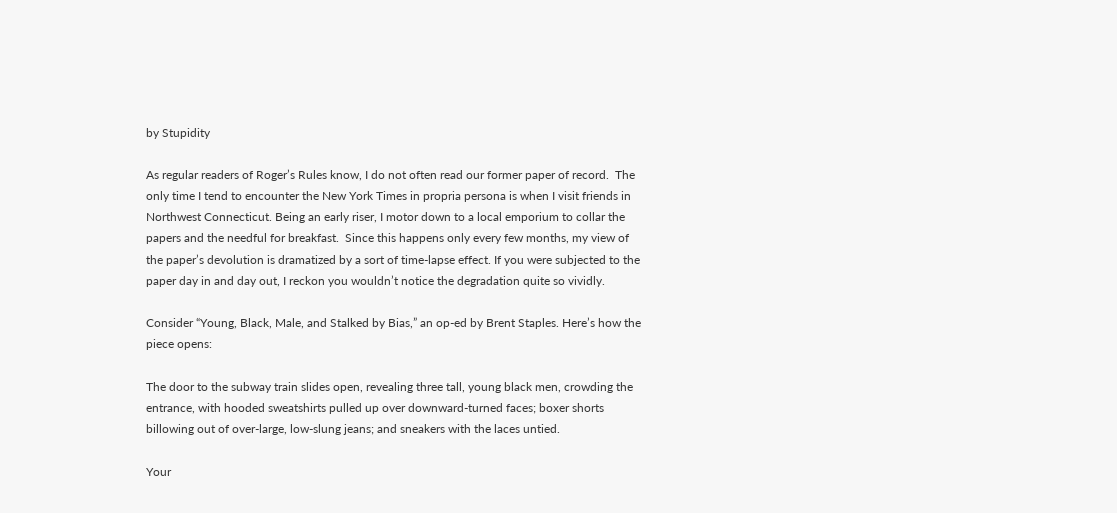by Stupidity

As regular readers of Roger’s Rules know, I do not often read our former paper of record.  The only time I tend to encounter the New York Times in propria persona is when I visit friends in Northwest Connecticut. Being an early riser, I motor down to a local emporium to collar the papers and the needful for breakfast.  Since this happens only every few months, my view of the paper’s devolution is dramatized by a sort of time-lapse effect. If you were subjected to the paper day in and day out, I reckon you wouldn’t notice the degradation quite so vividly.

Consider “Young, Black, Male, and Stalked by Bias,” an op-ed by Brent Staples. Here’s how the piece opens:

The door to the subway train slides open, revealing three tall, young black men, crowding the entrance, with hooded sweatshirts pulled up over downward-turned faces; boxer shorts billowing out of over-large, low-slung jeans; and sneakers with the laces untied.

Your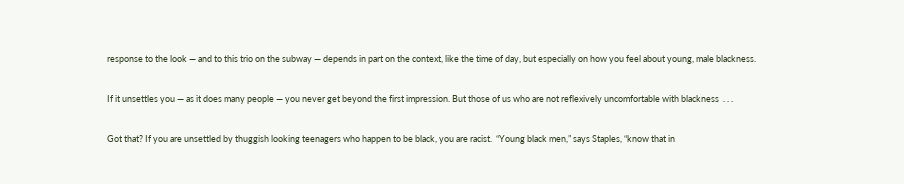response to the look — and to this trio on the subway — depends in part on the context, like the time of day, but especially on how you feel about young, male blackness.

If it unsettles you — as it does many people — you never get beyond the first impression. But those of us who are not reflexively uncomfortable with blackness  . . .

Got that? If you are unsettled by thuggish looking teenagers who happen to be black, you are racist.  “Young black men,” says Staples, “know that in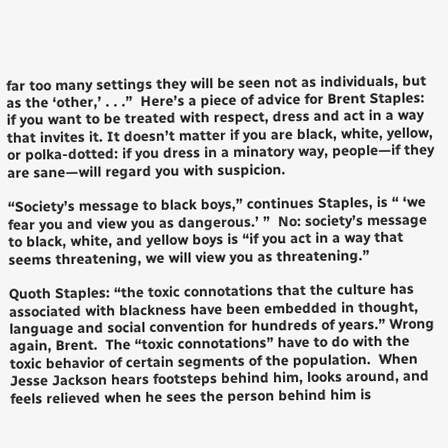far too many settings they will be seen not as individuals, but as the ‘other,’ . . .”  Here’s a piece of advice for Brent Staples: if you want to be treated with respect, dress and act in a way that invites it. It doesn’t matter if you are black, white, yellow, or polka-dotted: if you dress in a minatory way, people—if they are sane—will regard you with suspicion.

“Society’s message to black boys,” continues Staples, is “ ‘we fear you and view you as dangerous.’ ”  No: society’s message to black, white, and yellow boys is “if you act in a way that seems threatening, we will view you as threatening.”

Quoth Staples: “the toxic connotations that the culture has associated with blackness have been embedded in thought, language and social convention for hundreds of years.” Wrong again, Brent.  The “toxic connotations” have to do with the toxic behavior of certain segments of the population.  When Jesse Jackson hears footsteps behind him, looks around, and feels relieved when he sees the person behind him is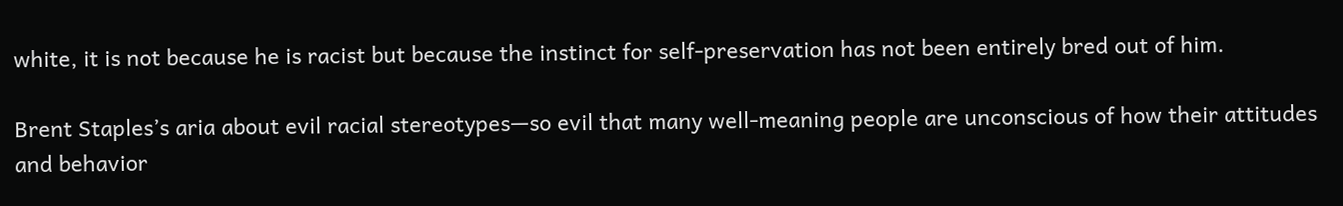white, it is not because he is racist but because the instinct for self-preservation has not been entirely bred out of him.

Brent Staples’s aria about evil racial stereotypes—so evil that many well-meaning people are unconscious of how their attitudes and behavior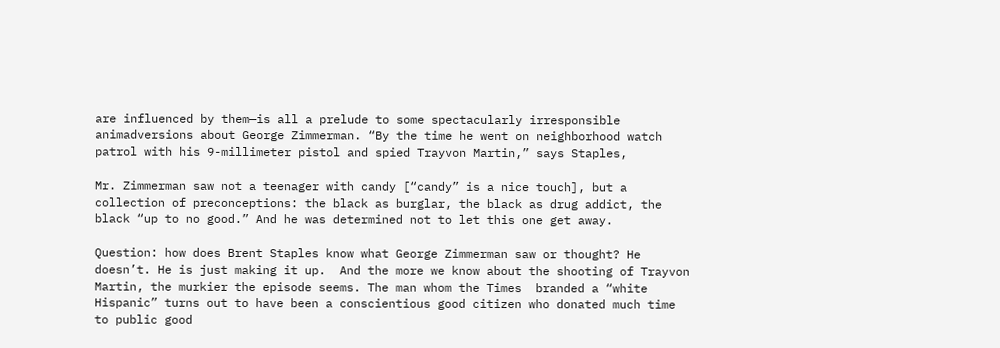are influenced by them—is all a prelude to some spectacularly irresponsible animadversions about George Zimmerman. “By the time he went on neighborhood watch patrol with his 9-millimeter pistol and spied Trayvon Martin,” says Staples,

Mr. Zimmerman saw not a teenager with candy [“candy” is a nice touch], but a collection of preconceptions: the black as burglar, the black as drug addict, the black “up to no good.” And he was determined not to let this one get away.

Question: how does Brent Staples know what George Zimmerman saw or thought? He doesn’t. He is just making it up.  And the more we know about the shooting of Trayvon Martin, the murkier the episode seems. The man whom the Times  branded a “white Hispanic” turns out to have been a conscientious good citizen who donated much time to public good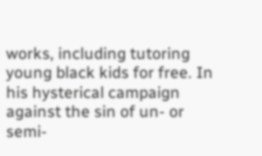works, including tutoring young black kids for free. In his hysterical campaign against the sin of un- or semi-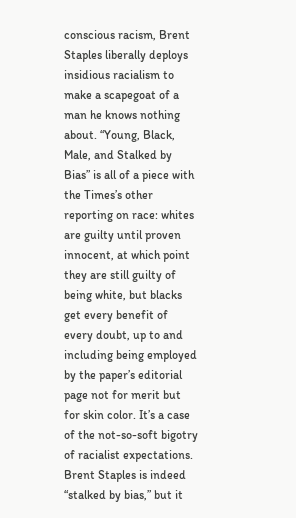conscious racism, Brent Staples liberally deploys insidious racialism to make a scapegoat of a man he knows nothing about. “Young, Black, Male, and Stalked by Bias” is all of a piece with the Times’s other reporting on race: whites are guilty until proven innocent, at which point they are still guilty of being white, but blacks get every benefit of every doubt, up to and including being employed by the paper’s editorial page not for merit but for skin color. It’s a case of the not-so-soft bigotry of racialist expectations. Brent Staples is indeed “stalked by bias,” but it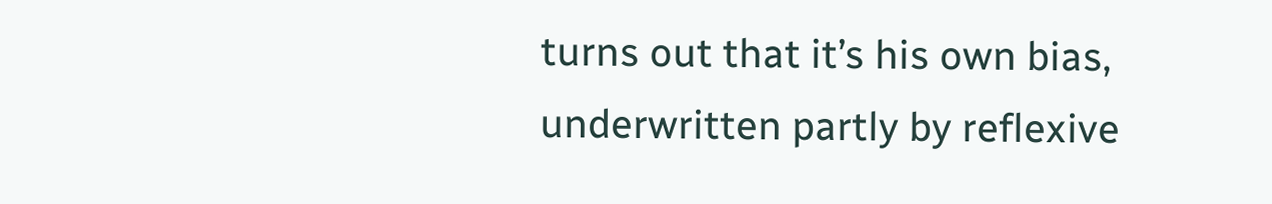turns out that it’s his own bias, underwritten partly by reflexive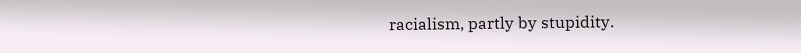racialism, partly by stupidity.